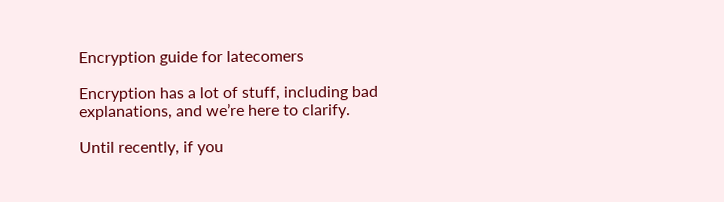Encryption guide for latecomers

Encryption has a lot of stuff, including bad explanations, and we’re here to clarify.

Until recently, if you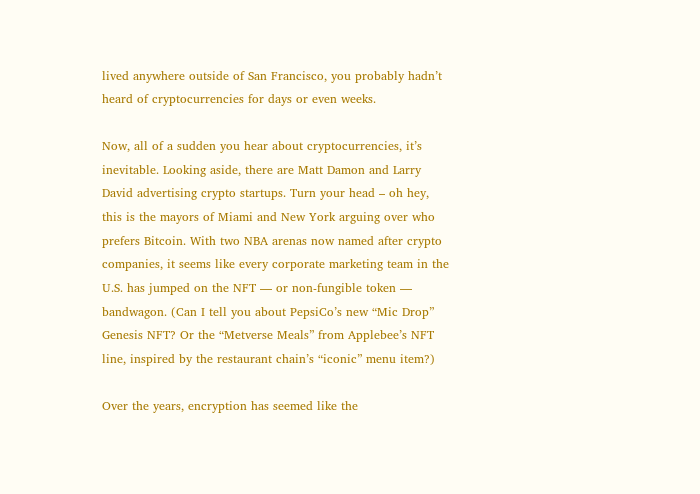lived anywhere outside of San Francisco, you probably hadn’t heard of cryptocurrencies for days or even weeks.

Now, all of a sudden you hear about cryptocurrencies, it’s inevitable. Looking aside, there are Matt Damon and Larry David advertising crypto startups. Turn your head – oh hey, this is the mayors of Miami and New York arguing over who prefers Bitcoin. With two NBA arenas now named after crypto companies, it seems like every corporate marketing team in the U.S. has jumped on the NFT — or non-fungible token — bandwagon. (Can I tell you about PepsiCo’s new “Mic Drop” Genesis NFT? Or the “Metverse Meals” from Applebee’s NFT line, inspired by the restaurant chain’s “iconic” menu item?)

Over the years, encryption has seemed like the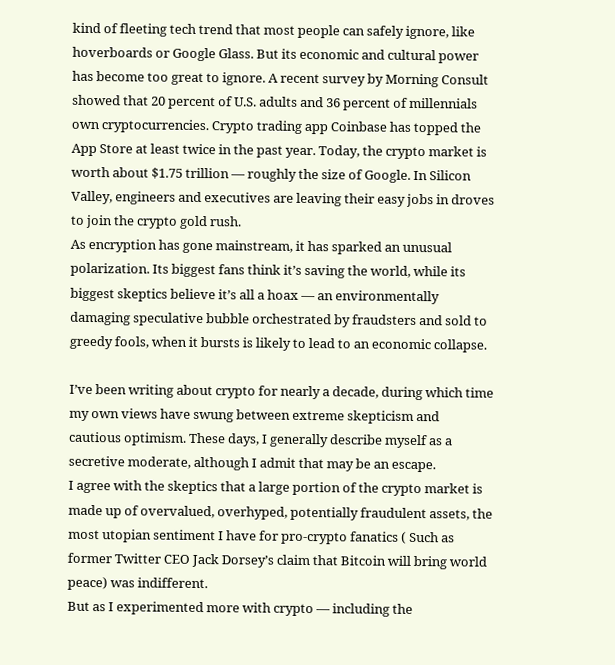kind of fleeting tech trend that most people can safely ignore, like hoverboards or Google Glass. But its economic and cultural power has become too great to ignore. A recent survey by Morning Consult showed that 20 percent of U.S. adults and 36 percent of millennials own cryptocurrencies. Crypto trading app Coinbase has topped the App Store at least twice in the past year. Today, the crypto market is worth about $1.75 trillion — roughly the size of Google. In Silicon Valley, engineers and executives are leaving their easy jobs in droves to join the crypto gold rush.
As encryption has gone mainstream, it has sparked an unusual polarization. Its biggest fans think it’s saving the world, while its biggest skeptics believe it’s all a hoax — an environmentally damaging speculative bubble orchestrated by fraudsters and sold to greedy fools, when it bursts is likely to lead to an economic collapse.

I’ve been writing about crypto for nearly a decade, during which time my own views have swung between extreme skepticism and cautious optimism. These days, I generally describe myself as a secretive moderate, although I admit that may be an escape.
I agree with the skeptics that a large portion of the crypto market is made up of overvalued, overhyped, potentially fraudulent assets, the most utopian sentiment I have for pro-crypto fanatics ( Such as former Twitter CEO Jack Dorsey’s claim that Bitcoin will bring world peace) was indifferent.
But as I experimented more with crypto — including the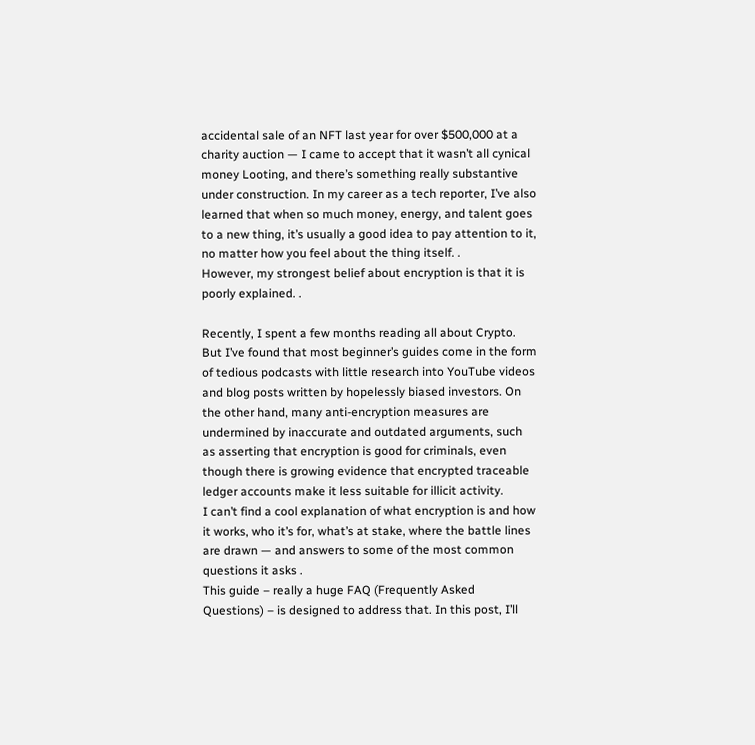accidental sale of an NFT last year for over $500,000 at a charity auction — I came to accept that it wasn’t all cynical money Looting, and there’s something really substantive under construction. In my career as a tech reporter, I’ve also learned that when so much money, energy, and talent goes to a new thing, it’s usually a good idea to pay attention to it, no matter how you feel about the thing itself. .
However, my strongest belief about encryption is that it is poorly explained. .

Recently, I spent a few months reading all about Crypto. But I’ve found that most beginner’s guides come in the form of tedious podcasts with little research into YouTube videos and blog posts written by hopelessly biased investors. On the other hand, many anti-encryption measures are undermined by inaccurate and outdated arguments, such as asserting that encryption is good for criminals, even though there is growing evidence that encrypted traceable ledger accounts make it less suitable for illicit activity.
I can’t find a cool explanation of what encryption is and how it works, who it’s for, what’s at stake, where the battle lines are drawn — and answers to some of the most common questions it asks .
This guide – really a huge FAQ (Frequently Asked Questions) – is designed to address that. In this post, I’ll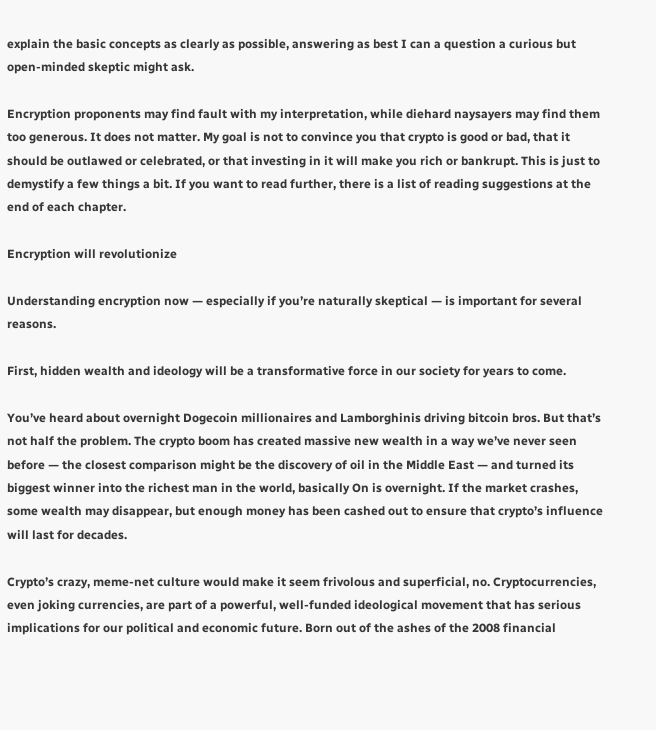explain the basic concepts as clearly as possible, answering as best I can a question a curious but open-minded skeptic might ask.

Encryption proponents may find fault with my interpretation, while diehard naysayers may find them too generous. It does not matter. My goal is not to convince you that crypto is good or bad, that it should be outlawed or celebrated, or that investing in it will make you rich or bankrupt. This is just to demystify a few things a bit. If you want to read further, there is a list of reading suggestions at the end of each chapter.

Encryption will revolutionize

Understanding encryption now — especially if you’re naturally skeptical — is important for several reasons.

First, hidden wealth and ideology will be a transformative force in our society for years to come.

You’ve heard about overnight Dogecoin millionaires and Lamborghinis driving bitcoin bros. But that’s not half the problem. The crypto boom has created massive new wealth in a way we’ve never seen before — the closest comparison might be the discovery of oil in the Middle East — and turned its biggest winner into the richest man in the world, basically On is overnight. If the market crashes, some wealth may disappear, but enough money has been cashed out to ensure that crypto’s influence will last for decades.

Crypto’s crazy, meme-net culture would make it seem frivolous and superficial, no. Cryptocurrencies, even joking currencies, are part of a powerful, well-funded ideological movement that has serious implications for our political and economic future. Born out of the ashes of the 2008 financial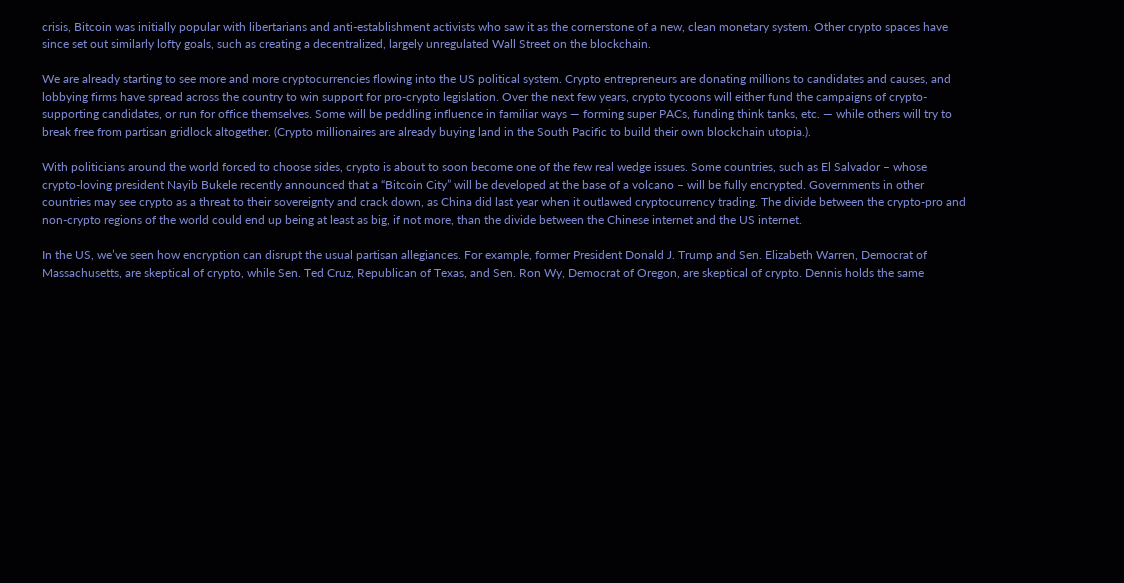crisis, Bitcoin was initially popular with libertarians and anti-establishment activists who saw it as the cornerstone of a new, clean monetary system. Other crypto spaces have since set out similarly lofty goals, such as creating a decentralized, largely unregulated Wall Street on the blockchain.

We are already starting to see more and more cryptocurrencies flowing into the US political system. Crypto entrepreneurs are donating millions to candidates and causes, and lobbying firms have spread across the country to win support for pro-crypto legislation. Over the next few years, crypto tycoons will either fund the campaigns of crypto-supporting candidates, or run for office themselves. Some will be peddling influence in familiar ways — forming super PACs, funding think tanks, etc. — while others will try to break free from partisan gridlock altogether. (Crypto millionaires are already buying land in the South Pacific to build their own blockchain utopia.).

With politicians around the world forced to choose sides, crypto is about to soon become one of the few real wedge issues. Some countries, such as El Salvador – whose crypto-loving president Nayib Bukele recently announced that a “Bitcoin City” will be developed at the base of a volcano – will be fully encrypted. Governments in other countries may see crypto as a threat to their sovereignty and crack down, as China did last year when it outlawed cryptocurrency trading. The divide between the crypto-pro and non-crypto regions of the world could end up being at least as big, if not more, than the divide between the Chinese internet and the US internet.

In the US, we’ve seen how encryption can disrupt the usual partisan allegiances. For example, former President Donald J. Trump and Sen. Elizabeth Warren, Democrat of Massachusetts, are skeptical of crypto, while Sen. Ted Cruz, Republican of Texas, and Sen. Ron Wy, Democrat of Oregon, are skeptical of crypto. Dennis holds the same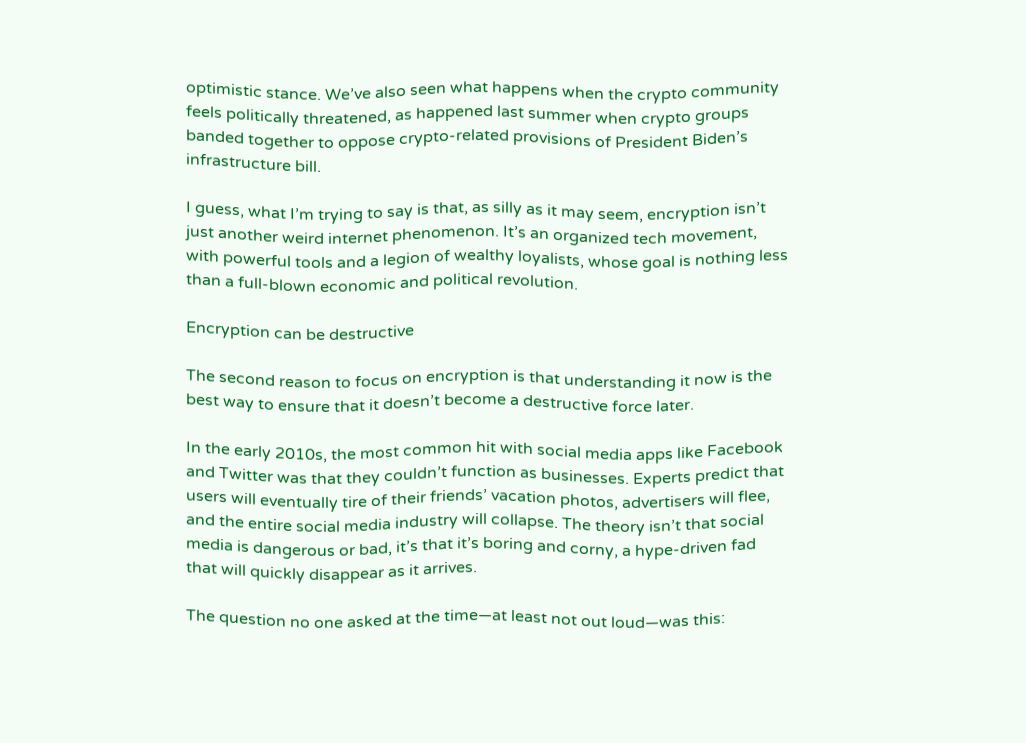optimistic stance. We’ve also seen what happens when the crypto community feels politically threatened, as happened last summer when crypto groups banded together to oppose crypto-related provisions of President Biden’s infrastructure bill.

I guess, what I’m trying to say is that, as silly as it may seem, encryption isn’t just another weird internet phenomenon. It’s an organized tech movement, with powerful tools and a legion of wealthy loyalists, whose goal is nothing less than a full-blown economic and political revolution.

Encryption can be destructive

The second reason to focus on encryption is that understanding it now is the best way to ensure that it doesn’t become a destructive force later.

In the early 2010s, the most common hit with social media apps like Facebook and Twitter was that they couldn’t function as businesses. Experts predict that users will eventually tire of their friends’ vacation photos, advertisers will flee, and the entire social media industry will collapse. The theory isn’t that social media is dangerous or bad, it’s that it’s boring and corny, a hype-driven fad that will quickly disappear as it arrives.

The question no one asked at the time—at least not out loud—was this: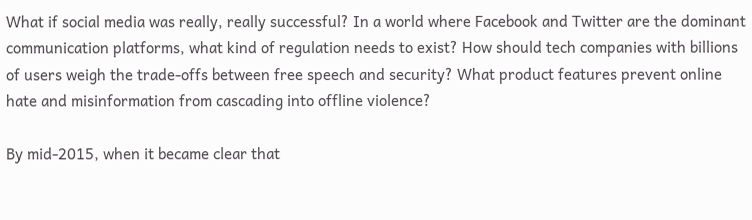What if social media was really, really successful? In a world where Facebook and Twitter are the dominant communication platforms, what kind of regulation needs to exist? How should tech companies with billions of users weigh the trade-offs between free speech and security? What product features prevent online hate and misinformation from cascading into offline violence?

By mid-2015, when it became clear that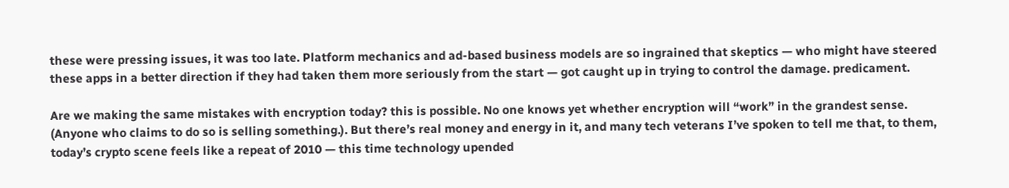these were pressing issues, it was too late. Platform mechanics and ad-based business models are so ingrained that skeptics — who might have steered these apps in a better direction if they had taken them more seriously from the start — got caught up in trying to control the damage. predicament.

Are we making the same mistakes with encryption today? this is possible. No one knows yet whether encryption will “work” in the grandest sense. (Anyone who claims to do so is selling something.). But there’s real money and energy in it, and many tech veterans I’ve spoken to tell me that, to them, today’s crypto scene feels like a repeat of 2010 — this time technology upended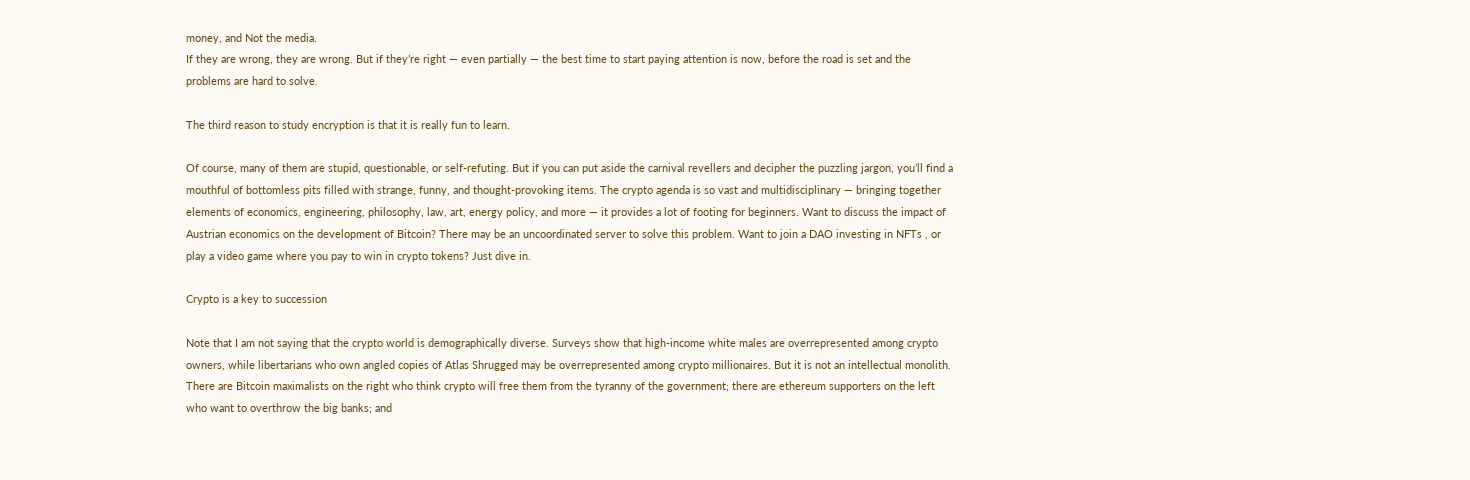money, and Not the media.
If they are wrong, they are wrong. But if they’re right — even partially — the best time to start paying attention is now, before the road is set and the problems are hard to solve.

The third reason to study encryption is that it is really fun to learn.

Of course, many of them are stupid, questionable, or self-refuting. But if you can put aside the carnival revellers and decipher the puzzling jargon, you’ll find a mouthful of bottomless pits filled with strange, funny, and thought-provoking items. The crypto agenda is so vast and multidisciplinary — bringing together elements of economics, engineering, philosophy, law, art, energy policy, and more — it provides a lot of footing for beginners. Want to discuss the impact of Austrian economics on the development of Bitcoin? There may be an uncoordinated server to solve this problem. Want to join a DAO investing in NFTs , or play a video game where you pay to win in crypto tokens? Just dive in.

Crypto is a key to succession

Note that I am not saying that the crypto world is demographically diverse. Surveys show that high-income white males are overrepresented among crypto owners, while libertarians who own angled copies of Atlas Shrugged may be overrepresented among crypto millionaires. But it is not an intellectual monolith. There are Bitcoin maximalists on the right who think crypto will free them from the tyranny of the government; there are ethereum supporters on the left who want to overthrow the big banks; and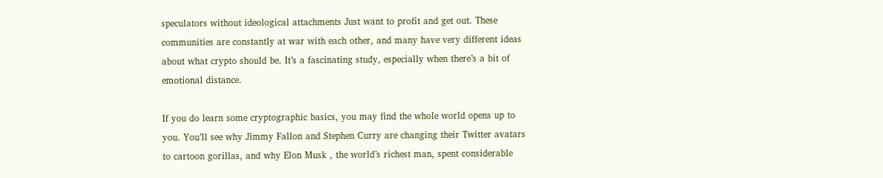speculators without ideological attachments Just want to profit and get out. These communities are constantly at war with each other, and many have very different ideas about what crypto should be. It’s a fascinating study, especially when there’s a bit of emotional distance.

If you do learn some cryptographic basics, you may find the whole world opens up to you. You’ll see why Jimmy Fallon and Stephen Curry are changing their Twitter avatars to cartoon gorillas, and why Elon Musk , the world’s richest man, spent considerable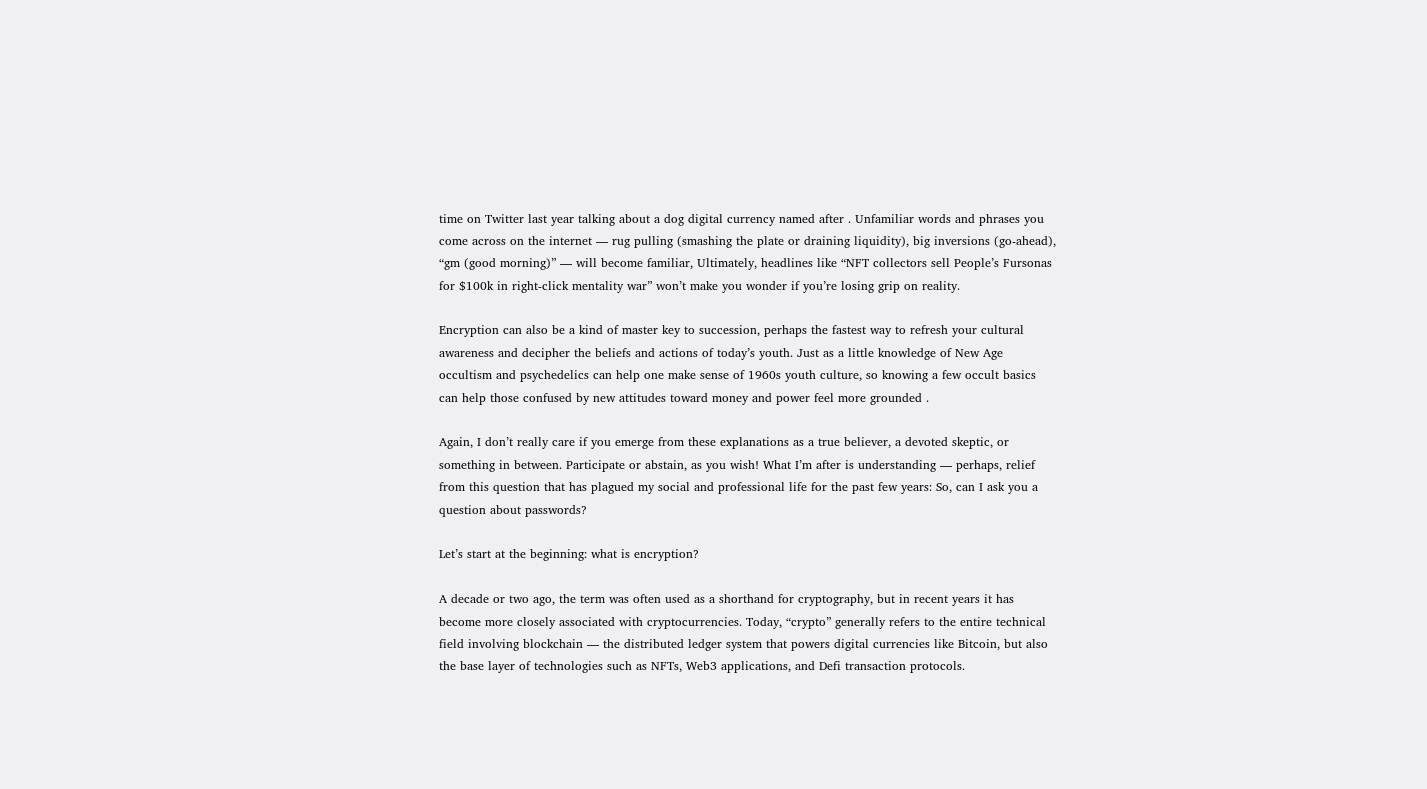time on Twitter last year talking about a dog digital currency named after . Unfamiliar words and phrases you come across on the internet — rug pulling (smashing the plate or draining liquidity), big inversions (go-ahead), “gm (good morning)” — will become familiar, Ultimately, headlines like “NFT collectors sell People’s Fursonas for $100k in right-click mentality war” won’t make you wonder if you’re losing grip on reality.

Encryption can also be a kind of master key to succession, perhaps the fastest way to refresh your cultural awareness and decipher the beliefs and actions of today’s youth. Just as a little knowledge of New Age occultism and psychedelics can help one make sense of 1960s youth culture, so knowing a few occult basics can help those confused by new attitudes toward money and power feel more grounded .

Again, I don’t really care if you emerge from these explanations as a true believer, a devoted skeptic, or something in between. Participate or abstain, as you wish! What I’m after is understanding — perhaps, relief from this question that has plagued my social and professional life for the past few years: So, can I ask you a question about passwords?

Let’s start at the beginning: what is encryption?

A decade or two ago, the term was often used as a shorthand for cryptography, but in recent years it has become more closely associated with cryptocurrencies. Today, “crypto” generally refers to the entire technical field involving blockchain — the distributed ledger system that powers digital currencies like Bitcoin, but also the base layer of technologies such as NFTs, Web3 applications, and Defi transaction protocols.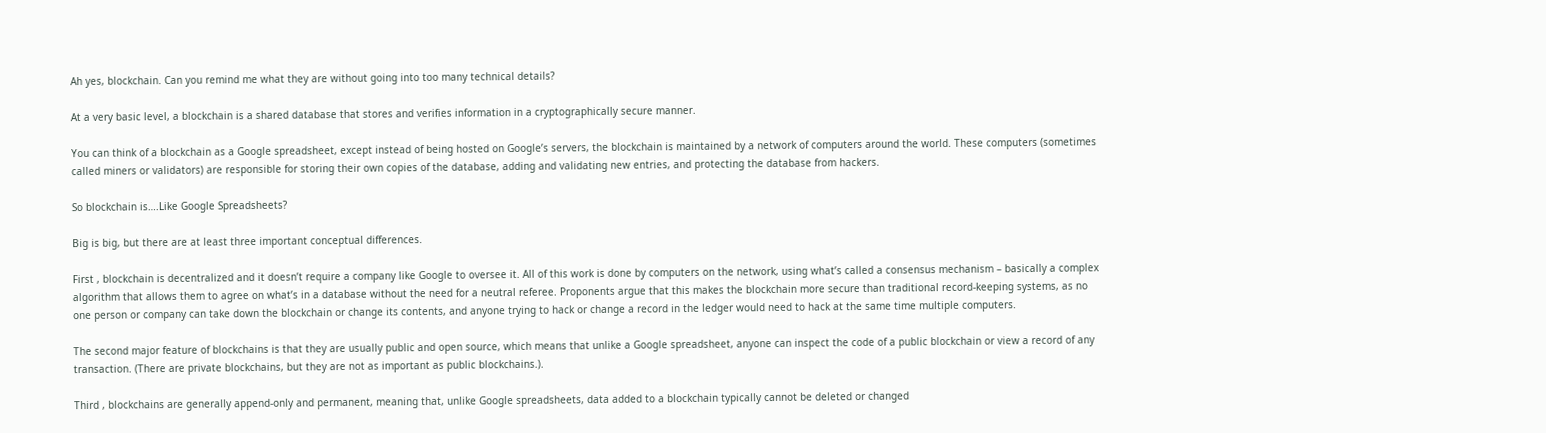Ah yes, blockchain. Can you remind me what they are without going into too many technical details?

At a very basic level, a blockchain is a shared database that stores and verifies information in a cryptographically secure manner.

You can think of a blockchain as a Google spreadsheet, except instead of being hosted on Google’s servers, the blockchain is maintained by a network of computers around the world. These computers (sometimes called miners or validators) are responsible for storing their own copies of the database, adding and validating new entries, and protecting the database from hackers.

So blockchain is….Like Google Spreadsheets?

Big is big, but there are at least three important conceptual differences.

First , blockchain is decentralized and it doesn’t require a company like Google to oversee it. All of this work is done by computers on the network, using what’s called a consensus mechanism – basically a complex algorithm that allows them to agree on what’s in a database without the need for a neutral referee. Proponents argue that this makes the blockchain more secure than traditional record-keeping systems, as no one person or company can take down the blockchain or change its contents, and anyone trying to hack or change a record in the ledger would need to hack at the same time multiple computers.

The second major feature of blockchains is that they are usually public and open source, which means that unlike a Google spreadsheet, anyone can inspect the code of a public blockchain or view a record of any transaction. (There are private blockchains, but they are not as important as public blockchains.).

Third , blockchains are generally append-only and permanent, meaning that, unlike Google spreadsheets, data added to a blockchain typically cannot be deleted or changed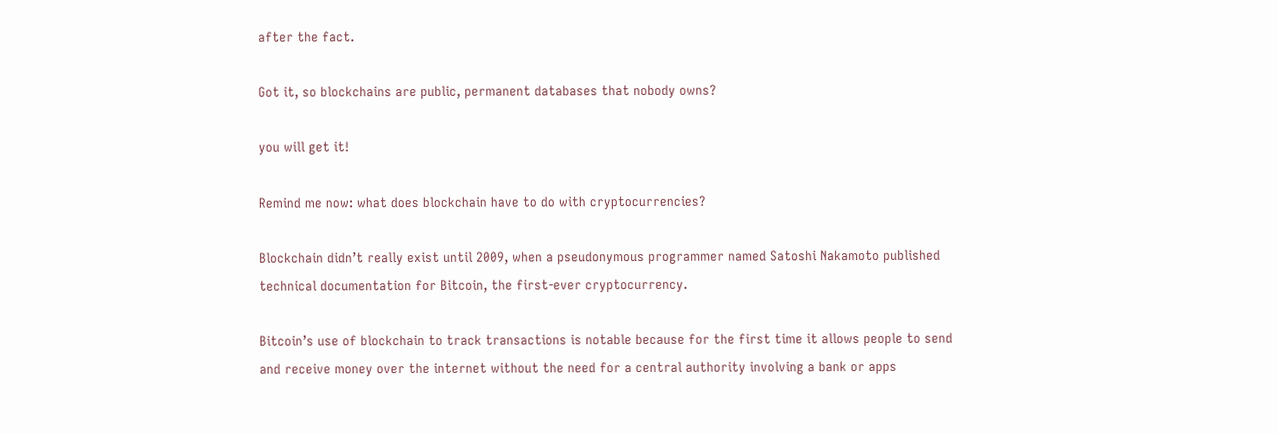after the fact.

Got it, so blockchains are public, permanent databases that nobody owns?

you will get it!

Remind me now: what does blockchain have to do with cryptocurrencies?

Blockchain didn’t really exist until 2009, when a pseudonymous programmer named Satoshi Nakamoto published technical documentation for Bitcoin, the first-ever cryptocurrency.

Bitcoin’s use of blockchain to track transactions is notable because for the first time it allows people to send and receive money over the internet without the need for a central authority involving a bank or apps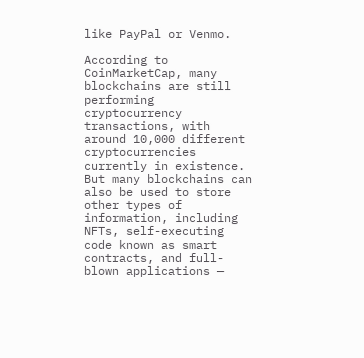like PayPal or Venmo.

According to CoinMarketCap, many blockchains are still performing cryptocurrency transactions, with around 10,000 different cryptocurrencies currently in existence. But many blockchains can also be used to store other types of information, including NFTs, self-executing code known as smart contracts, and full-blown applications —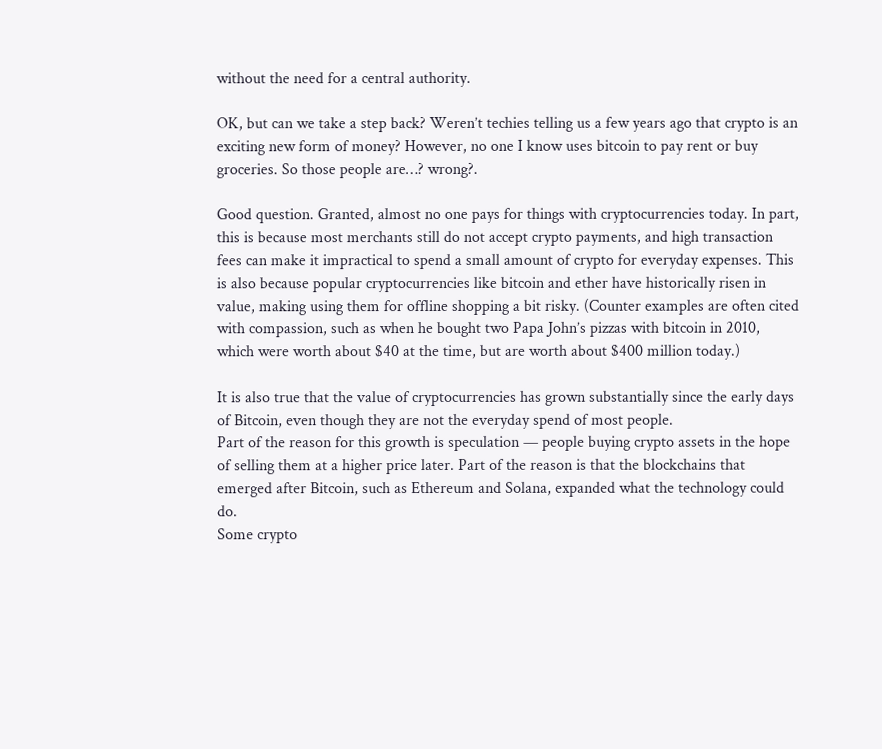without the need for a central authority.

OK, but can we take a step back? Weren’t techies telling us a few years ago that crypto is an exciting new form of money? However, no one I know uses bitcoin to pay rent or buy groceries. So those people are…? wrong?.

Good question. Granted, almost no one pays for things with cryptocurrencies today. In part, this is because most merchants still do not accept crypto payments, and high transaction fees can make it impractical to spend a small amount of crypto for everyday expenses. This is also because popular cryptocurrencies like bitcoin and ether have historically risen in value, making using them for offline shopping a bit risky. (Counter examples are often cited with compassion, such as when he bought two Papa John’s pizzas with bitcoin in 2010, which were worth about $40 at the time, but are worth about $400 million today.)

It is also true that the value of cryptocurrencies has grown substantially since the early days of Bitcoin, even though they are not the everyday spend of most people.
Part of the reason for this growth is speculation — people buying crypto assets in the hope of selling them at a higher price later. Part of the reason is that the blockchains that emerged after Bitcoin, such as Ethereum and Solana, expanded what the technology could do.
Some crypto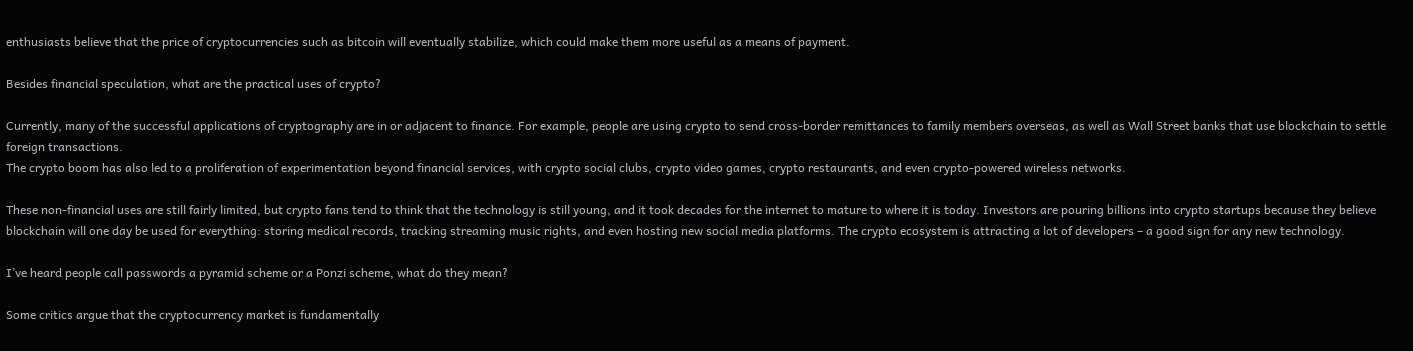enthusiasts believe that the price of cryptocurrencies such as bitcoin will eventually stabilize, which could make them more useful as a means of payment.

Besides financial speculation, what are the practical uses of crypto?

Currently, many of the successful applications of cryptography are in or adjacent to finance. For example, people are using crypto to send cross-border remittances to family members overseas, as well as Wall Street banks that use blockchain to settle foreign transactions.
The crypto boom has also led to a proliferation of experimentation beyond financial services, with crypto social clubs, crypto video games, crypto restaurants, and even crypto-powered wireless networks.

These non-financial uses are still fairly limited, but crypto fans tend to think that the technology is still young, and it took decades for the internet to mature to where it is today. Investors are pouring billions into crypto startups because they believe blockchain will one day be used for everything: storing medical records, tracking streaming music rights, and even hosting new social media platforms. The crypto ecosystem is attracting a lot of developers – a good sign for any new technology.

I’ve heard people call passwords a pyramid scheme or a Ponzi scheme, what do they mean?

Some critics argue that the cryptocurrency market is fundamentally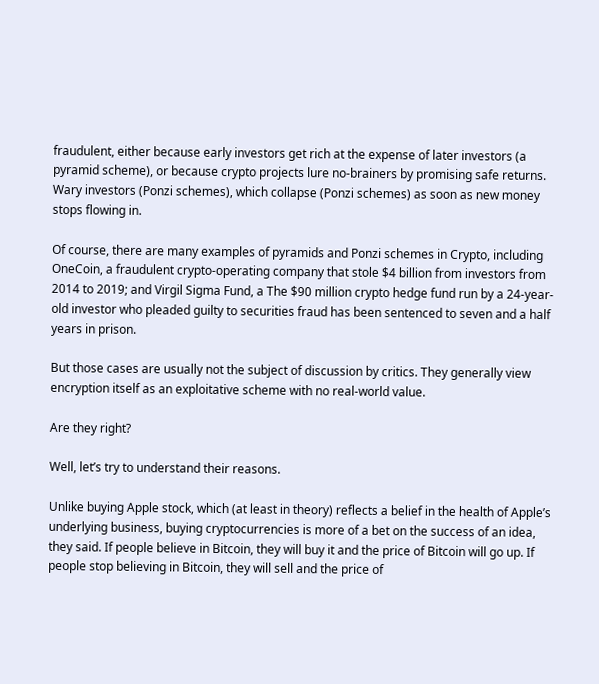fraudulent, either because early investors get rich at the expense of later investors (a pyramid scheme), or because crypto projects lure no-brainers by promising safe returns. Wary investors (Ponzi schemes), which collapse (Ponzi schemes) as soon as new money stops flowing in.

Of course, there are many examples of pyramids and Ponzi schemes in Crypto, including OneCoin, a fraudulent crypto-operating company that stole $4 billion from investors from 2014 to 2019; and Virgil Sigma Fund, a The $90 million crypto hedge fund run by a 24-year-old investor who pleaded guilty to securities fraud has been sentenced to seven and a half years in prison.

But those cases are usually not the subject of discussion by critics. They generally view encryption itself as an exploitative scheme with no real-world value.

Are they right?

Well, let’s try to understand their reasons.

Unlike buying Apple stock, which (at least in theory) reflects a belief in the health of Apple’s underlying business, buying cryptocurrencies is more of a bet on the success of an idea, they said. If people believe in Bitcoin, they will buy it and the price of Bitcoin will go up. If people stop believing in Bitcoin, they will sell and the price of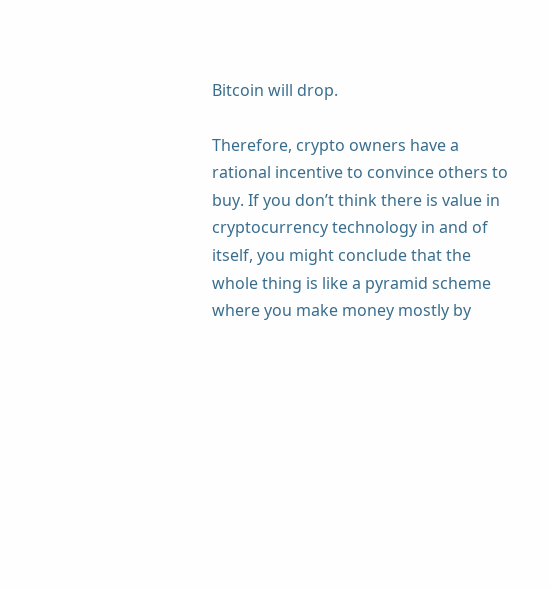Bitcoin will drop.

Therefore, crypto owners have a rational incentive to convince others to buy. If you don’t think there is value in cryptocurrency technology in and of itself, you might conclude that the whole thing is like a pyramid scheme where you make money mostly by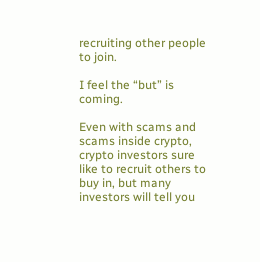recruiting other people to join.

I feel the “but” is coming.

Even with scams and scams inside crypto, crypto investors sure like to recruit others to buy in, but many investors will tell you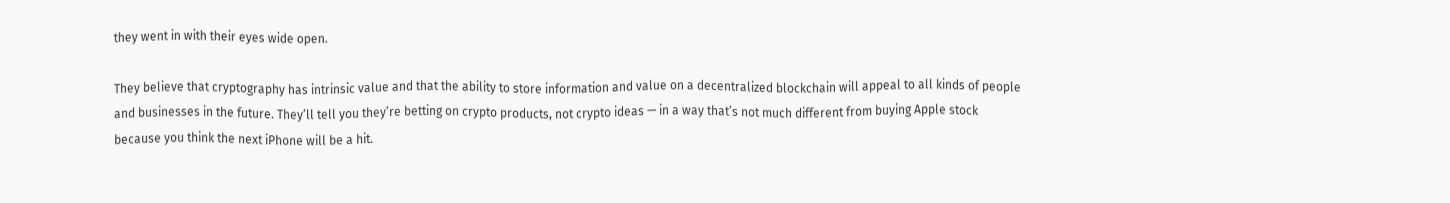they went in with their eyes wide open.

They believe that cryptography has intrinsic value and that the ability to store information and value on a decentralized blockchain will appeal to all kinds of people and businesses in the future. They’ll tell you they’re betting on crypto products, not crypto ideas — in a way that’s not much different from buying Apple stock because you think the next iPhone will be a hit.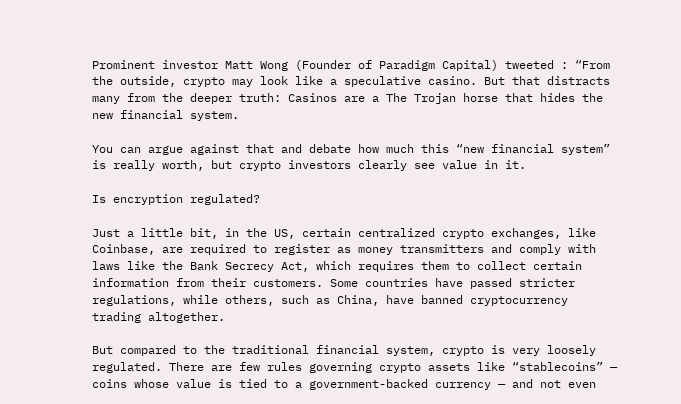Prominent investor Matt Wong (Founder of Paradigm Capital) tweeted : “From the outside, crypto may look like a speculative casino. But that distracts many from the deeper truth: Casinos are a The Trojan horse that hides the new financial system.

You can argue against that and debate how much this “new financial system” is really worth, but crypto investors clearly see value in it.

Is encryption regulated?

Just a little bit, in the US, certain centralized crypto exchanges, like Coinbase, are required to register as money transmitters and comply with laws like the Bank Secrecy Act, which requires them to collect certain information from their customers. Some countries have passed stricter regulations, while others, such as China, have banned cryptocurrency trading altogether.

But compared to the traditional financial system, crypto is very loosely regulated. There are few rules governing crypto assets like “stablecoins” — coins whose value is tied to a government-backed currency — and not even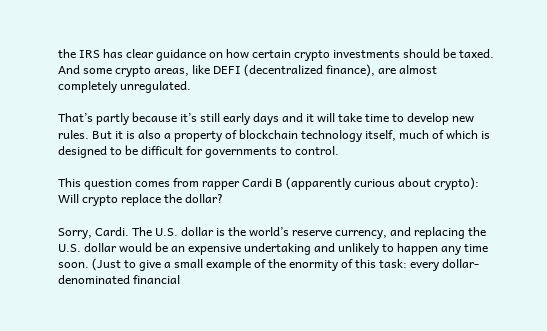the IRS has clear guidance on how certain crypto investments should be taxed. And some crypto areas, like DEFI (decentralized finance), are almost completely unregulated.

That’s partly because it’s still early days and it will take time to develop new rules. But it is also a property of blockchain technology itself, much of which is designed to be difficult for governments to control.

This question comes from rapper Cardi B (apparently curious about crypto): Will crypto replace the dollar?

Sorry, Cardi. The U.S. dollar is the world’s reserve currency, and replacing the U.S. dollar would be an expensive undertaking and unlikely to happen any time soon. (Just to give a small example of the enormity of this task: every dollar-denominated financial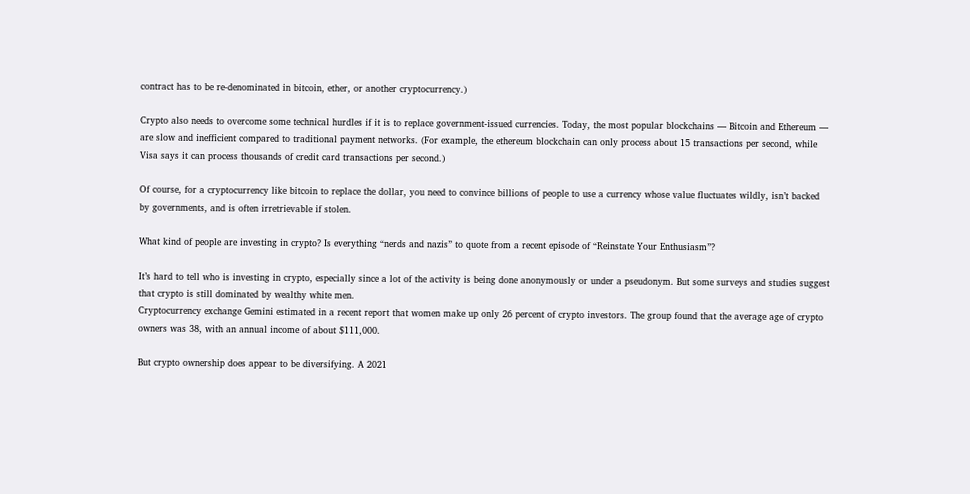contract has to be re-denominated in bitcoin, ether, or another cryptocurrency.)

Crypto also needs to overcome some technical hurdles if it is to replace government-issued currencies. Today, the most popular blockchains — Bitcoin and Ethereum — are slow and inefficient compared to traditional payment networks. (For example, the ethereum blockchain can only process about 15 transactions per second, while Visa says it can process thousands of credit card transactions per second.)

Of course, for a cryptocurrency like bitcoin to replace the dollar, you need to convince billions of people to use a currency whose value fluctuates wildly, isn’t backed by governments, and is often irretrievable if stolen.

What kind of people are investing in crypto? Is everything “nerds and nazis” to quote from a recent episode of “Reinstate Your Enthusiasm”?

It’s hard to tell who is investing in crypto, especially since a lot of the activity is being done anonymously or under a pseudonym. But some surveys and studies suggest that crypto is still dominated by wealthy white men.
Cryptocurrency exchange Gemini estimated in a recent report that women make up only 26 percent of crypto investors. The group found that the average age of crypto owners was 38, with an annual income of about $111,000.

But crypto ownership does appear to be diversifying. A 2021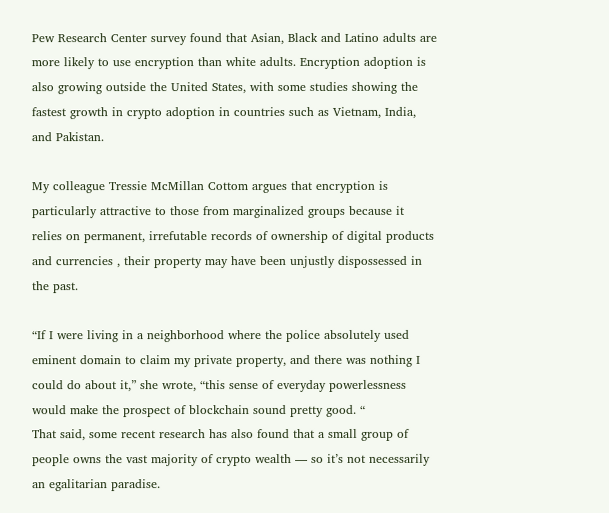Pew Research Center survey found that Asian, Black and Latino adults are more likely to use encryption than white adults. Encryption adoption is also growing outside the United States, with some studies showing the fastest growth in crypto adoption in countries such as Vietnam, India, and Pakistan.

My colleague Tressie McMillan Cottom argues that encryption is particularly attractive to those from marginalized groups because it relies on permanent, irrefutable records of ownership of digital products and currencies , their property may have been unjustly dispossessed in the past.

“If I were living in a neighborhood where the police absolutely used eminent domain to claim my private property, and there was nothing I could do about it,” she wrote, “this sense of everyday powerlessness would make the prospect of blockchain sound pretty good. “
That said, some recent research has also found that a small group of people owns the vast majority of crypto wealth — so it’s not necessarily an egalitarian paradise.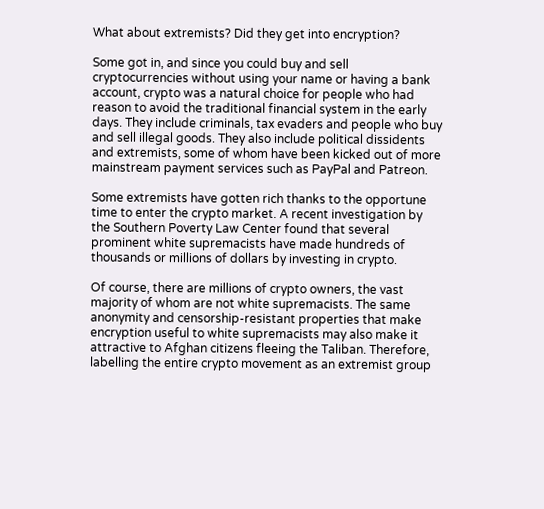What about extremists? Did they get into encryption?

Some got in, and since you could buy and sell cryptocurrencies without using your name or having a bank account, crypto was a natural choice for people who had reason to avoid the traditional financial system in the early days. They include criminals, tax evaders and people who buy and sell illegal goods. They also include political dissidents and extremists, some of whom have been kicked out of more mainstream payment services such as PayPal and Patreon.

Some extremists have gotten rich thanks to the opportune time to enter the crypto market. A recent investigation by the Southern Poverty Law Center found that several prominent white supremacists have made hundreds of thousands or millions of dollars by investing in crypto.

Of course, there are millions of crypto owners, the vast majority of whom are not white supremacists. The same anonymity and censorship-resistant properties that make encryption useful to white supremacists may also make it attractive to Afghan citizens fleeing the Taliban. Therefore, labelling the entire crypto movement as an extremist group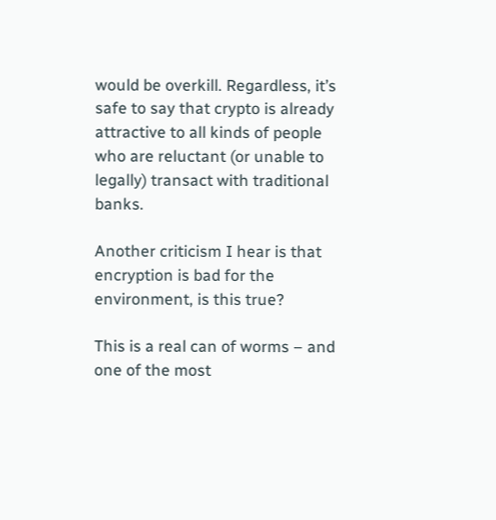would be overkill. Regardless, it’s safe to say that crypto is already attractive to all kinds of people who are reluctant (or unable to legally) transact with traditional banks.

Another criticism I hear is that encryption is bad for the environment, is this true?

This is a real can of worms – and one of the most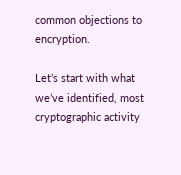common objections to encryption.

Let’s start with what we’ve identified, most cryptographic activity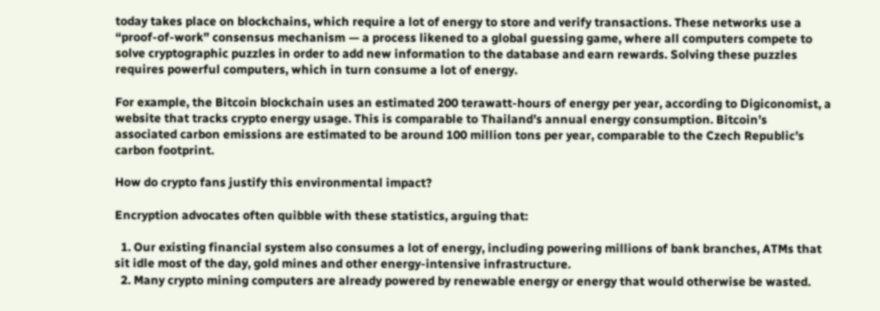today takes place on blockchains, which require a lot of energy to store and verify transactions. These networks use a “proof-of-work” consensus mechanism — a process likened to a global guessing game, where all computers compete to solve cryptographic puzzles in order to add new information to the database and earn rewards. Solving these puzzles requires powerful computers, which in turn consume a lot of energy.

For example, the Bitcoin blockchain uses an estimated 200 terawatt-hours of energy per year, according to Digiconomist, a website that tracks crypto energy usage. This is comparable to Thailand’s annual energy consumption. Bitcoin’s associated carbon emissions are estimated to be around 100 million tons per year, comparable to the Czech Republic’s carbon footprint.

How do crypto fans justify this environmental impact?

Encryption advocates often quibble with these statistics, arguing that:

  1. Our existing financial system also consumes a lot of energy, including powering millions of bank branches, ATMs that sit idle most of the day, gold mines and other energy-intensive infrastructure.
  2. Many crypto mining computers are already powered by renewable energy or energy that would otherwise be wasted.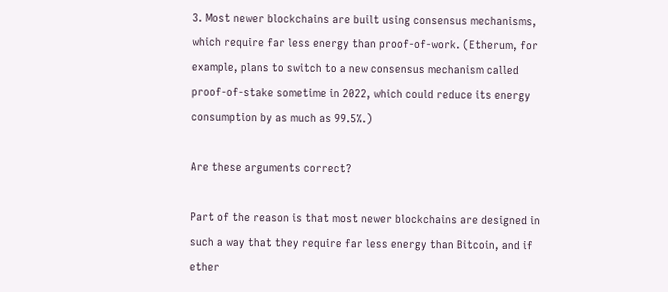3. Most newer blockchains are built using consensus mechanisms, which require far less energy than proof-of-work. (Etherum, for example, plans to switch to a new consensus mechanism called proof-of-stake sometime in 2022, which could reduce its energy consumption by as much as 99.5%.)

Are these arguments correct?

Part of the reason is that most newer blockchains are designed in such a way that they require far less energy than Bitcoin, and if ether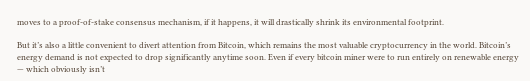moves to a proof-of-stake consensus mechanism, if it happens, it will drastically shrink its environmental footprint.

But it’s also a little convenient to divert attention from Bitcoin, which remains the most valuable cryptocurrency in the world. Bitcoin’s energy demand is not expected to drop significantly anytime soon. Even if every bitcoin miner were to run entirely on renewable energy — which obviously isn’t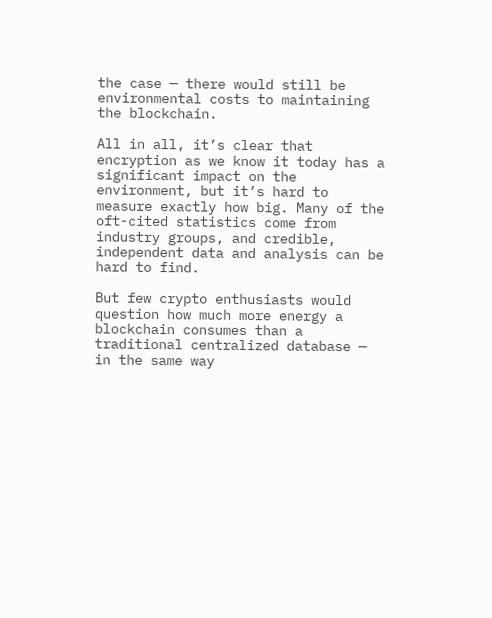the case — there would still be environmental costs to maintaining the blockchain.

All in all, it’s clear that encryption as we know it today has a significant impact on the environment, but it’s hard to measure exactly how big. Many of the oft-cited statistics come from industry groups, and credible, independent data and analysis can be hard to find.

But few crypto enthusiasts would question how much more energy a blockchain consumes than a traditional centralized database — in the same way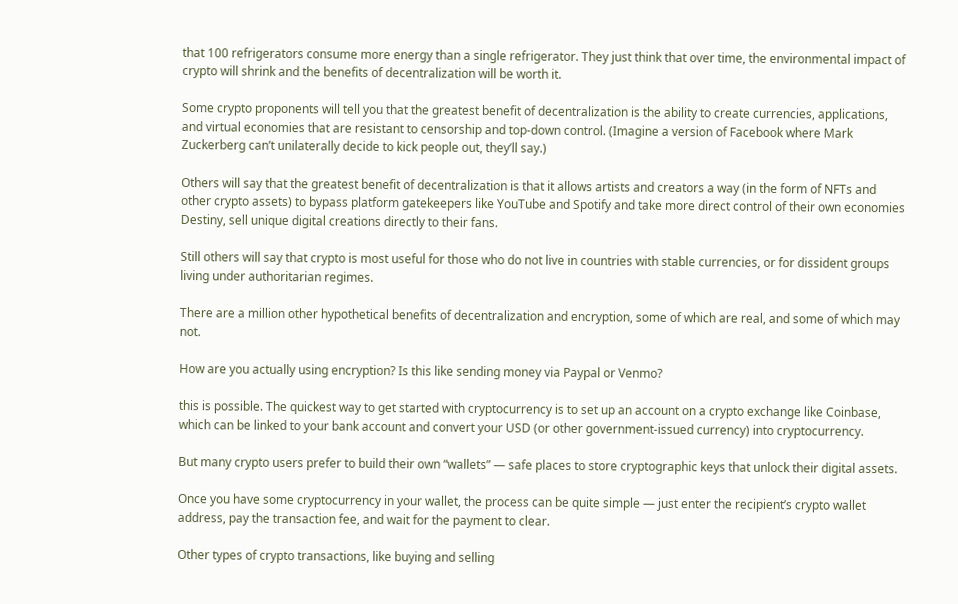that 100 refrigerators consume more energy than a single refrigerator. They just think that over time, the environmental impact of crypto will shrink and the benefits of decentralization will be worth it.

Some crypto proponents will tell you that the greatest benefit of decentralization is the ability to create currencies, applications, and virtual economies that are resistant to censorship and top-down control. (Imagine a version of Facebook where Mark Zuckerberg can’t unilaterally decide to kick people out, they’ll say.)

Others will say that the greatest benefit of decentralization is that it allows artists and creators a way (in the form of NFTs and other crypto assets) to bypass platform gatekeepers like YouTube and Spotify and take more direct control of their own economies Destiny, sell unique digital creations directly to their fans.

Still others will say that crypto is most useful for those who do not live in countries with stable currencies, or for dissident groups living under authoritarian regimes.

There are a million other hypothetical benefits of decentralization and encryption, some of which are real, and some of which may not.

How are you actually using encryption? Is this like sending money via Paypal or Venmo?

this is possible. The quickest way to get started with cryptocurrency is to set up an account on a crypto exchange like Coinbase, which can be linked to your bank account and convert your USD (or other government-issued currency) into cryptocurrency.

But many crypto users prefer to build their own “wallets” — safe places to store cryptographic keys that unlock their digital assets.

Once you have some cryptocurrency in your wallet, the process can be quite simple — just enter the recipient’s crypto wallet address, pay the transaction fee, and wait for the payment to clear.

Other types of crypto transactions, like buying and selling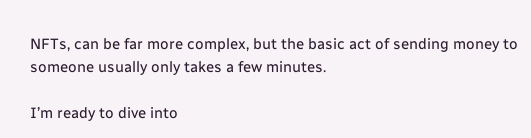NFTs, can be far more complex, but the basic act of sending money to someone usually only takes a few minutes.

I’m ready to dive into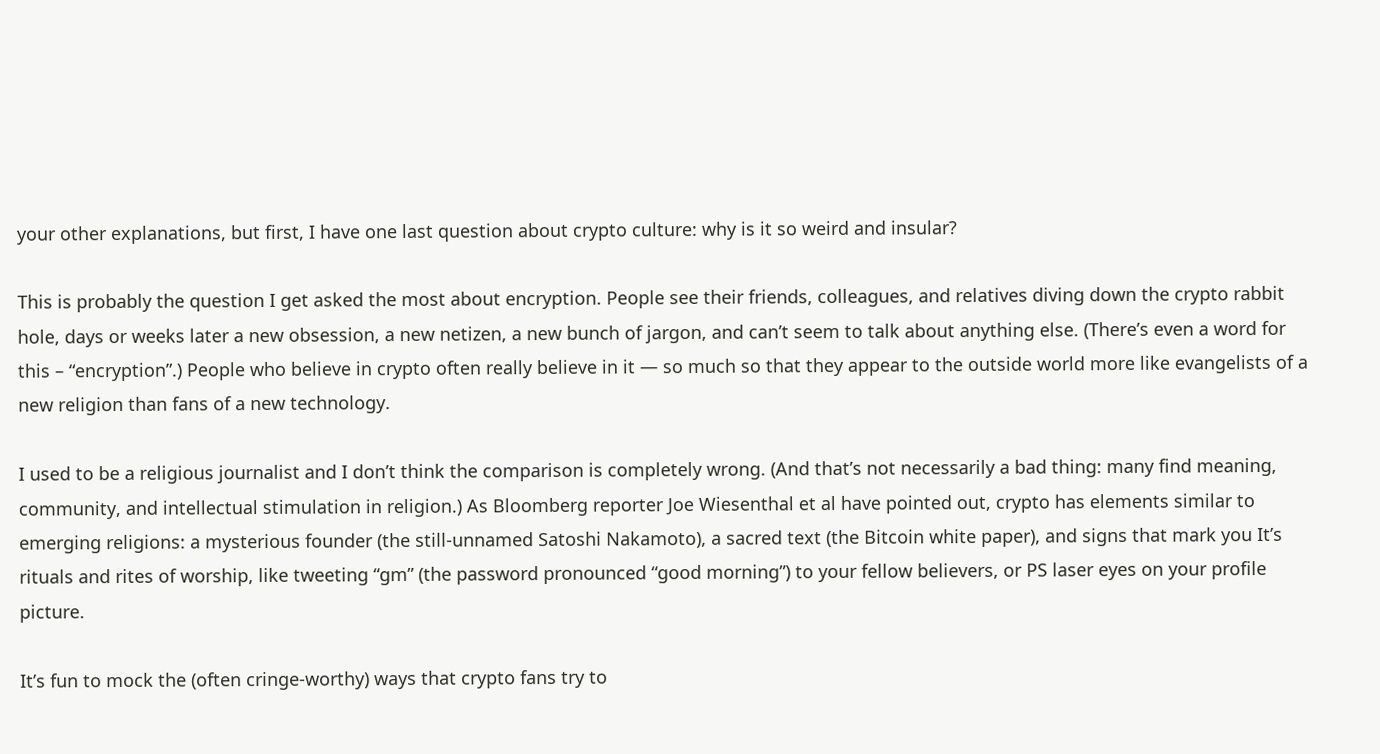your other explanations, but first, I have one last question about crypto culture: why is it so weird and insular?

This is probably the question I get asked the most about encryption. People see their friends, colleagues, and relatives diving down the crypto rabbit hole, days or weeks later a new obsession, a new netizen, a new bunch of jargon, and can’t seem to talk about anything else. (There’s even a word for this – “encryption”.) People who believe in crypto often really believe in it — so much so that they appear to the outside world more like evangelists of a new religion than fans of a new technology.

I used to be a religious journalist and I don’t think the comparison is completely wrong. (And that’s not necessarily a bad thing: many find meaning, community, and intellectual stimulation in religion.) As Bloomberg reporter Joe Wiesenthal et al have pointed out, crypto has elements similar to emerging religions: a mysterious founder (the still-unnamed Satoshi Nakamoto), a sacred text (the Bitcoin white paper), and signs that mark you It’s rituals and rites of worship, like tweeting “gm” (the password pronounced “good morning”) to your fellow believers, or PS laser eyes on your profile picture.

It’s fun to mock the (often cringe-worthy) ways that crypto fans try to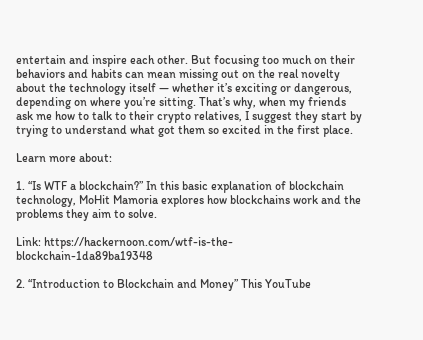entertain and inspire each other. But focusing too much on their behaviors and habits can mean missing out on the real novelty about the technology itself — whether it’s exciting or dangerous, depending on where you’re sitting. That’s why, when my friends ask me how to talk to their crypto relatives, I suggest they start by trying to understand what got them so excited in the first place.

Learn more about:

1. “Is WTF a blockchain?” In this basic explanation of blockchain technology, MoHit Mamoria explores how blockchains work and the problems they aim to solve.

Link: https://hackernoon.com/wtf-is-the-blockchain-1da89ba19348

2. “Introduction to Blockchain and Money” This YouTube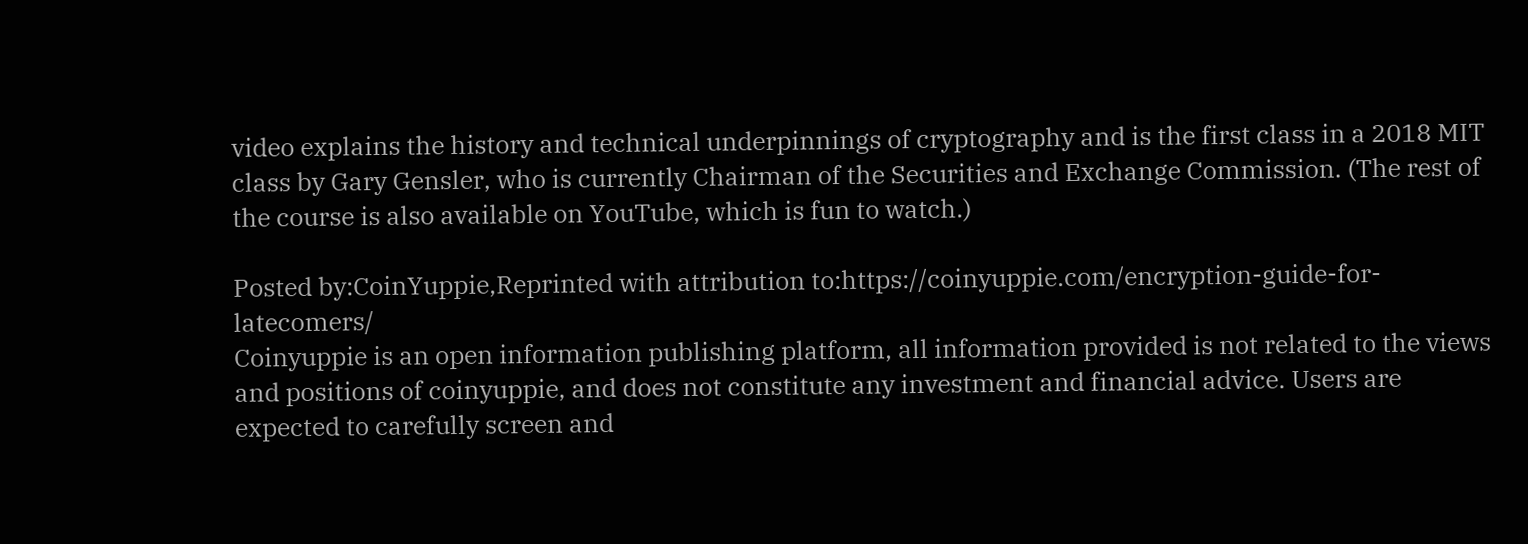video explains the history and technical underpinnings of cryptography and is the first class in a 2018 MIT class by Gary Gensler, who is currently Chairman of the Securities and Exchange Commission. (The rest of the course is also available on YouTube, which is fun to watch.)

Posted by:CoinYuppie,Reprinted with attribution to:https://coinyuppie.com/encryption-guide-for-latecomers/
Coinyuppie is an open information publishing platform, all information provided is not related to the views and positions of coinyuppie, and does not constitute any investment and financial advice. Users are expected to carefully screen and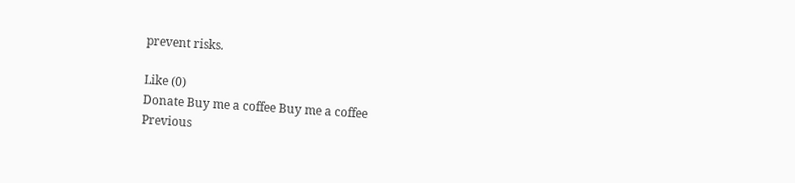prevent risks.

Like (0)
Donate Buy me a coffee Buy me a coffee
Previous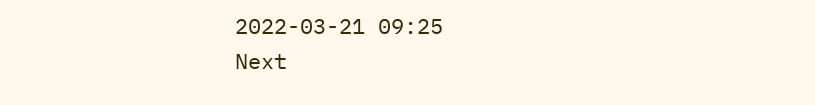2022-03-21 09:25
Next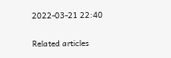2022-03-21 22:40

Related articles